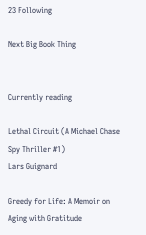23 Following

Next Big Book Thing


Currently reading

Lethal Circuit (A Michael Chase Spy Thriller #1)
Lars Guignard

Greedy for Life: A Memoir on Aging with Gratitude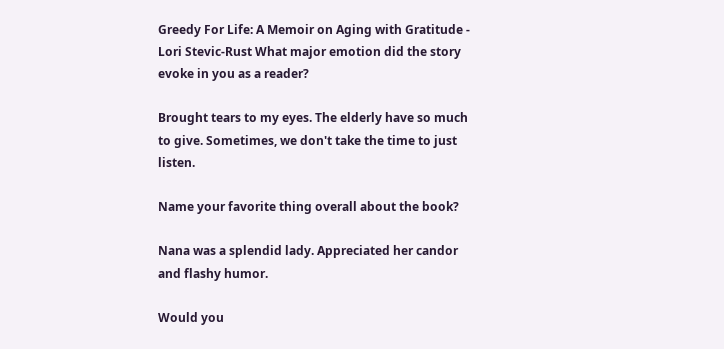Greedy For Life: A Memoir on Aging with Gratitude - Lori Stevic-Rust What major emotion did the story evoke in you as a reader?

Brought tears to my eyes. The elderly have so much to give. Sometimes, we don't take the time to just listen.

Name your favorite thing overall about the book?

Nana was a splendid lady. Appreciated her candor and flashy humor.

Would you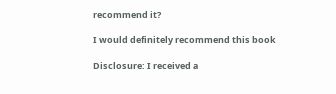recommend it?

I would definitely recommend this book

Disclosure: I received a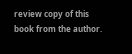review copy of this book from the author.